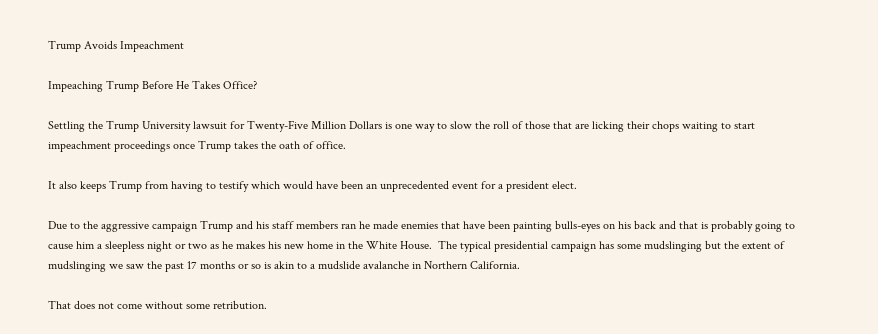Trump Avoids Impeachment

Impeaching Trump Before He Takes Office?

Settling the Trump University lawsuit for Twenty-Five Million Dollars is one way to slow the roll of those that are licking their chops waiting to start impeachment proceedings once Trump takes the oath of office.

It also keeps Trump from having to testify which would have been an unprecedented event for a president elect.

Due to the aggressive campaign Trump and his staff members ran he made enemies that have been painting bulls-eyes on his back and that is probably going to cause him a sleepless night or two as he makes his new home in the White House.  The typical presidential campaign has some mudslinging but the extent of mudslinging we saw the past 17 months or so is akin to a mudslide avalanche in Northern California.

That does not come without some retribution.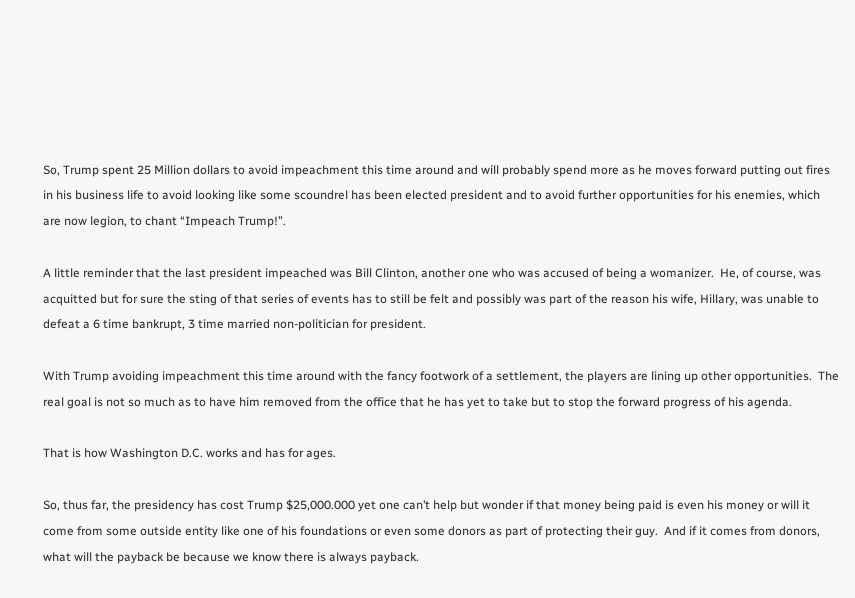So, Trump spent 25 Million dollars to avoid impeachment this time around and will probably spend more as he moves forward putting out fires in his business life to avoid looking like some scoundrel has been elected president and to avoid further opportunities for his enemies, which are now legion, to chant “Impeach Trump!”.

A little reminder that the last president impeached was Bill Clinton, another one who was accused of being a womanizer.  He, of course, was acquitted but for sure the sting of that series of events has to still be felt and possibly was part of the reason his wife, Hillary, was unable to defeat a 6 time bankrupt, 3 time married non-politician for president.

With Trump avoiding impeachment this time around with the fancy footwork of a settlement, the players are lining up other opportunities.  The real goal is not so much as to have him removed from the office that he has yet to take but to stop the forward progress of his agenda.

That is how Washington D.C. works and has for ages.

So, thus far, the presidency has cost Trump $25,000.000 yet one can’t help but wonder if that money being paid is even his money or will it come from some outside entity like one of his foundations or even some donors as part of protecting their guy.  And if it comes from donors, what will the payback be because we know there is always payback.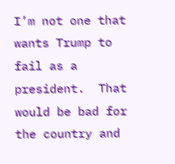I’m not one that wants Trump to fail as a president.  That would be bad for the country and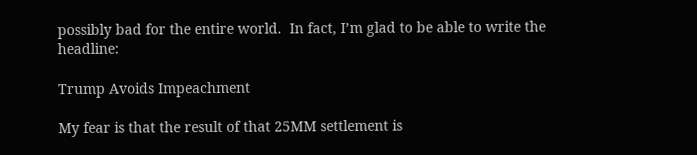possibly bad for the entire world.  In fact, I’m glad to be able to write the headline:

Trump Avoids Impeachment

My fear is that the result of that 25MM settlement is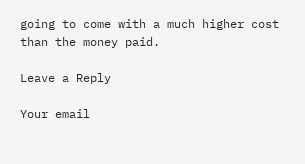going to come with a much higher cost than the money paid.

Leave a Reply

Your email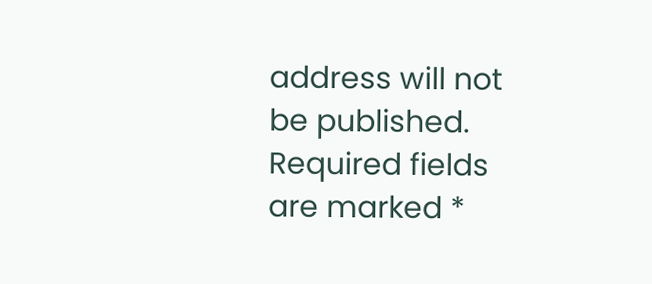address will not be published. Required fields are marked *